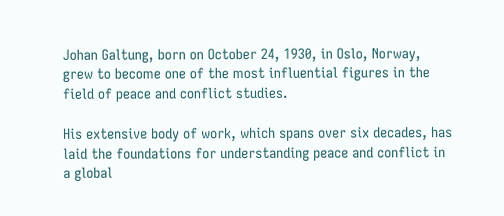Johan Galtung, born on October 24, 1930, in Oslo, Norway, grew to become one of the most influential figures in the field of peace and conflict studies.

His extensive body of work, which spans over six decades, has laid the foundations for understanding peace and conflict in a global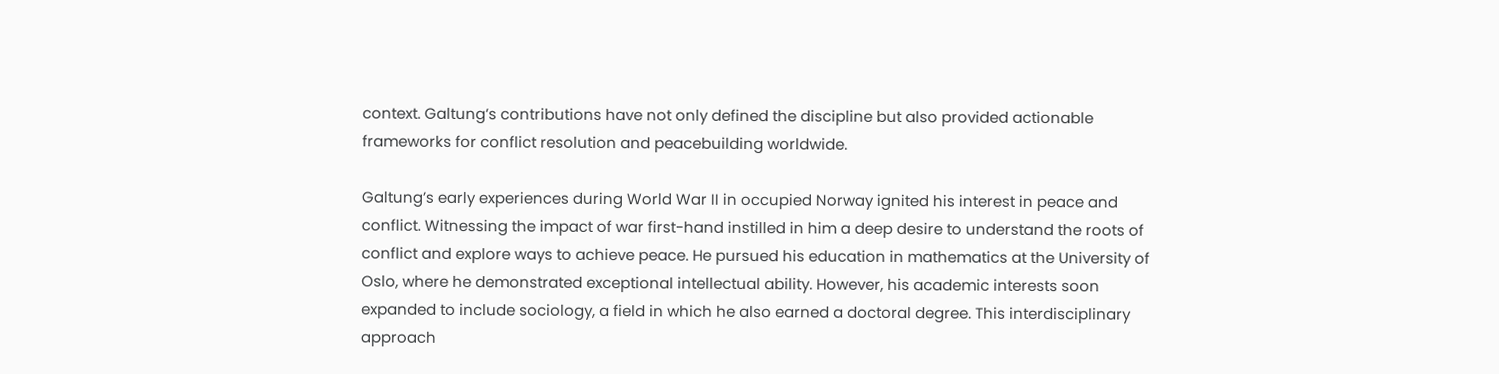context. Galtung’s contributions have not only defined the discipline but also provided actionable frameworks for conflict resolution and peacebuilding worldwide.

Galtung’s early experiences during World War II in occupied Norway ignited his interest in peace and conflict. Witnessing the impact of war first-hand instilled in him a deep desire to understand the roots of conflict and explore ways to achieve peace. He pursued his education in mathematics at the University of Oslo, where he demonstrated exceptional intellectual ability. However, his academic interests soon expanded to include sociology, a field in which he also earned a doctoral degree. This interdisciplinary approach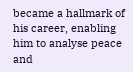became a hallmark of his career, enabling him to analyse peace and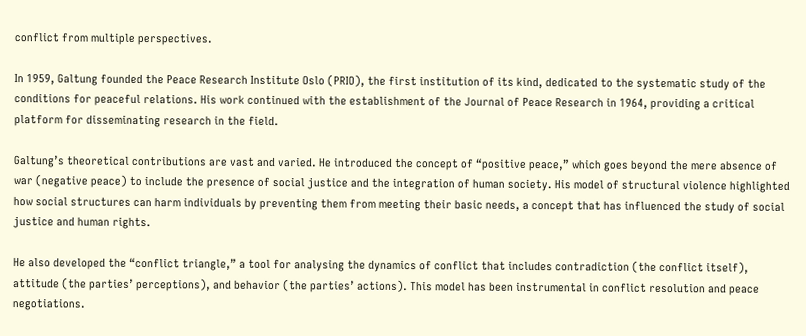conflict from multiple perspectives.

In 1959, Galtung founded the Peace Research Institute Oslo (PRIO), the first institution of its kind, dedicated to the systematic study of the conditions for peaceful relations. His work continued with the establishment of the Journal of Peace Research in 1964, providing a critical platform for disseminating research in the field.

Galtung’s theoretical contributions are vast and varied. He introduced the concept of “positive peace,” which goes beyond the mere absence of war (negative peace) to include the presence of social justice and the integration of human society. His model of structural violence highlighted how social structures can harm individuals by preventing them from meeting their basic needs, a concept that has influenced the study of social justice and human rights.

He also developed the “conflict triangle,” a tool for analysing the dynamics of conflict that includes contradiction (the conflict itself), attitude (the parties’ perceptions), and behavior (the parties’ actions). This model has been instrumental in conflict resolution and peace negotiations.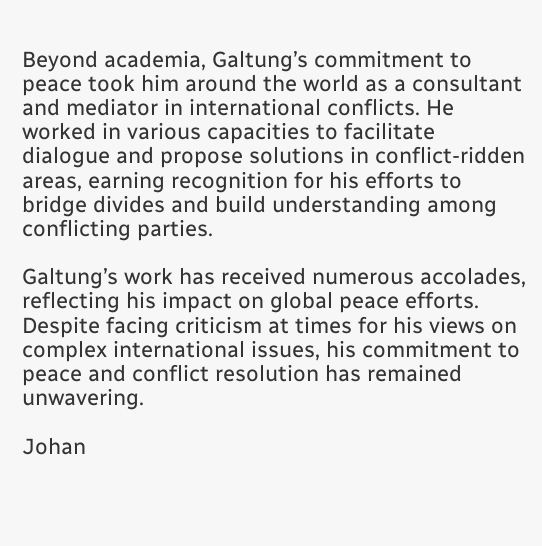Beyond academia, Galtung’s commitment to peace took him around the world as a consultant and mediator in international conflicts. He worked in various capacities to facilitate dialogue and propose solutions in conflict-ridden areas, earning recognition for his efforts to bridge divides and build understanding among conflicting parties.

Galtung’s work has received numerous accolades, reflecting his impact on global peace efforts. Despite facing criticism at times for his views on complex international issues, his commitment to peace and conflict resolution has remained unwavering.

Johan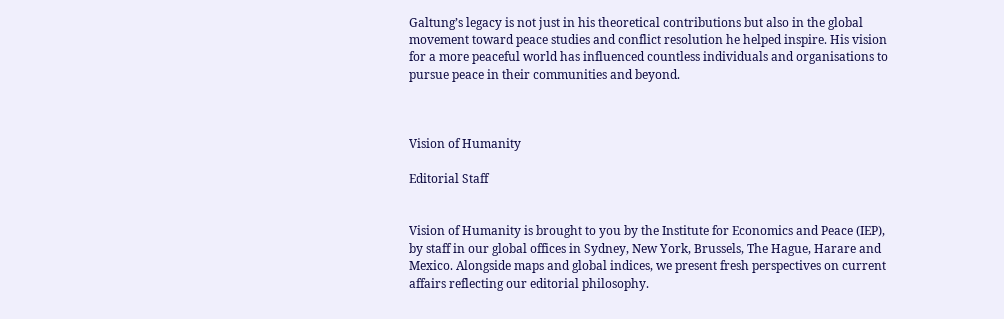Galtung’s legacy is not just in his theoretical contributions but also in the global movement toward peace studies and conflict resolution he helped inspire. His vision for a more peaceful world has influenced countless individuals and organisations to pursue peace in their communities and beyond.



Vision of Humanity

Editorial Staff


Vision of Humanity is brought to you by the Institute for Economics and Peace (IEP), by staff in our global offices in Sydney, New York, Brussels, The Hague, Harare and Mexico. Alongside maps and global indices, we present fresh perspectives on current affairs reflecting our editorial philosophy.